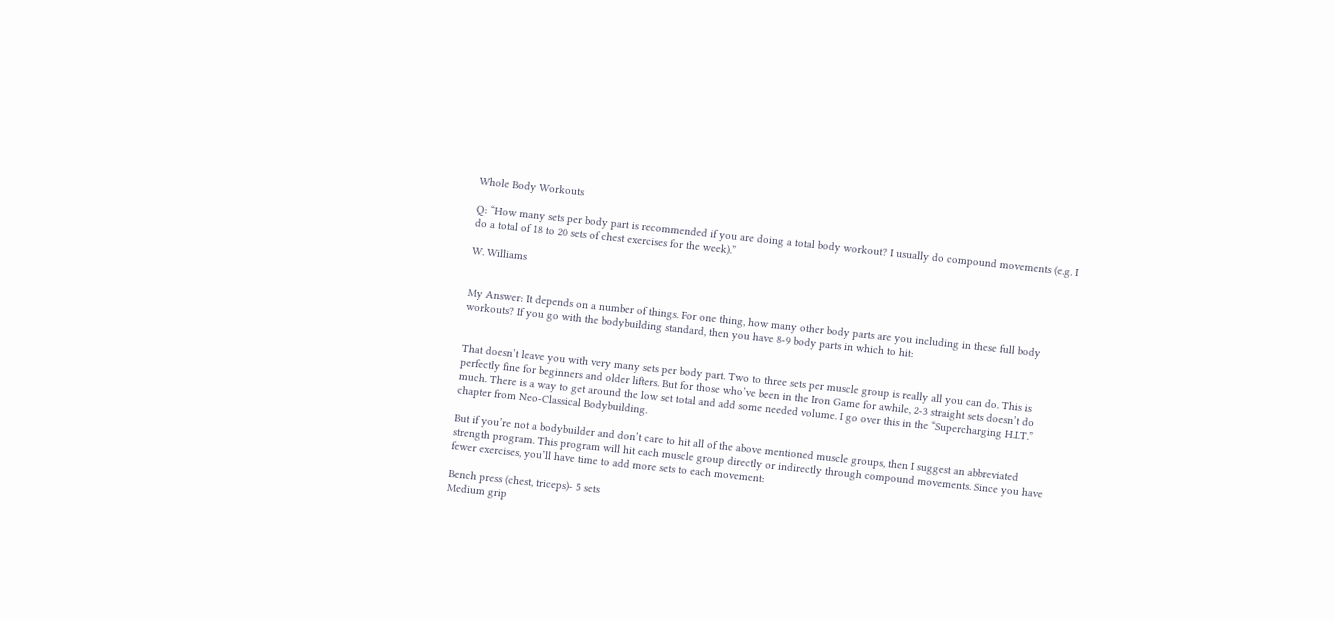Whole Body Workouts

Q: “How many sets per body part is recommended if you are doing a total body workout? I usually do compound movements (e.g. I do a total of 18 to 20 sets of chest exercises for the week).”

W. Williams


My Answer: It depends on a number of things. For one thing, how many other body parts are you including in these full body workouts? If you go with the bodybuilding standard, then you have 8-9 body parts in which to hit:


That doesn’t leave you with very many sets per body part. Two to three sets per muscle group is really all you can do. This is perfectly fine for beginners and older lifters. But for those who’ve been in the Iron Game for awhile, 2-3 straight sets doesn’t do much. There is a way to get around the low set total and add some needed volume. I go over this in the “Supercharging H.I.T.” chapter from Neo-Classical Bodybuilding.

But if you’re not a bodybuilder and don’t care to hit all of the above mentioned muscle groups, then I suggest an abbreviated strength program. This program will hit each muscle group directly or indirectly through compound movements. Since you have fewer exercises, you’ll have time to add more sets to each movement:

Bench press (chest, triceps)- 5 sets
Medium grip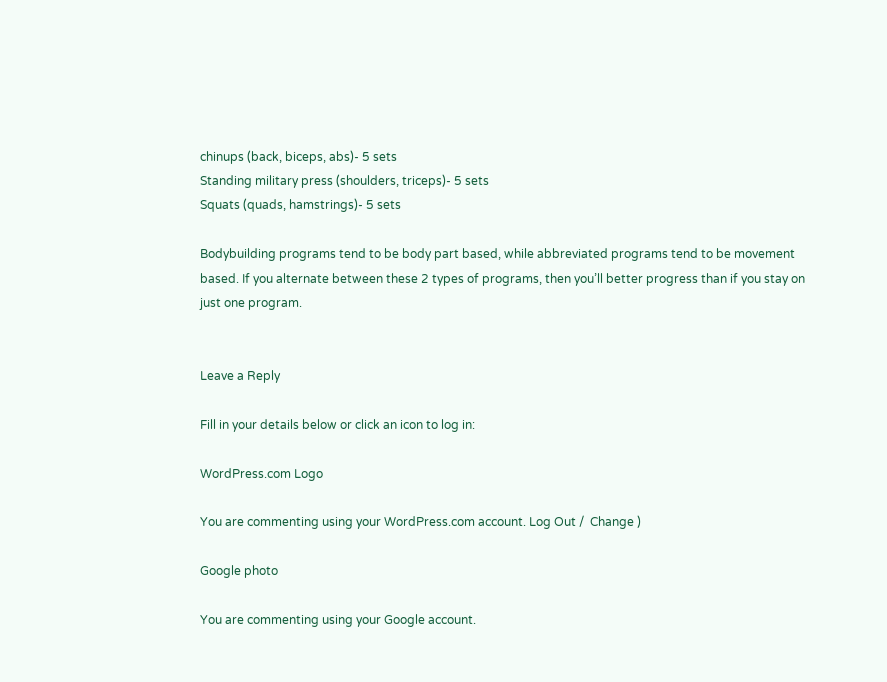chinups (back, biceps, abs)- 5 sets
Standing military press (shoulders, triceps)- 5 sets
Squats (quads, hamstrings)- 5 sets

Bodybuilding programs tend to be body part based, while abbreviated programs tend to be movement based. If you alternate between these 2 types of programs, then you’ll better progress than if you stay on just one program.


Leave a Reply

Fill in your details below or click an icon to log in:

WordPress.com Logo

You are commenting using your WordPress.com account. Log Out /  Change )

Google photo

You are commenting using your Google account.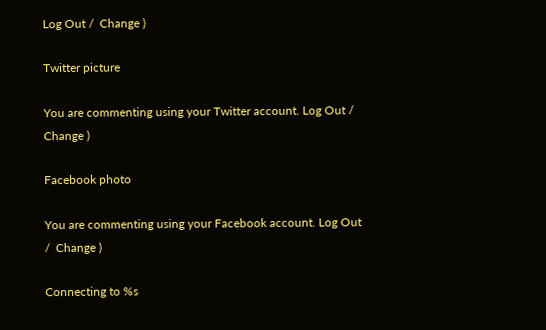Log Out /  Change )

Twitter picture

You are commenting using your Twitter account. Log Out /  Change )

Facebook photo

You are commenting using your Facebook account. Log Out /  Change )

Connecting to %s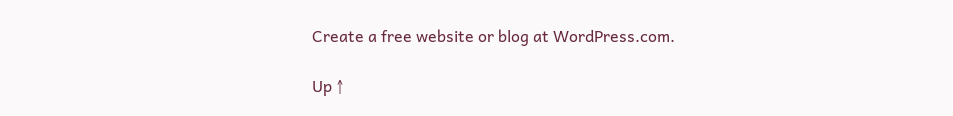Create a free website or blog at WordPress.com.

Up ↑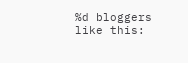%d bloggers like this: